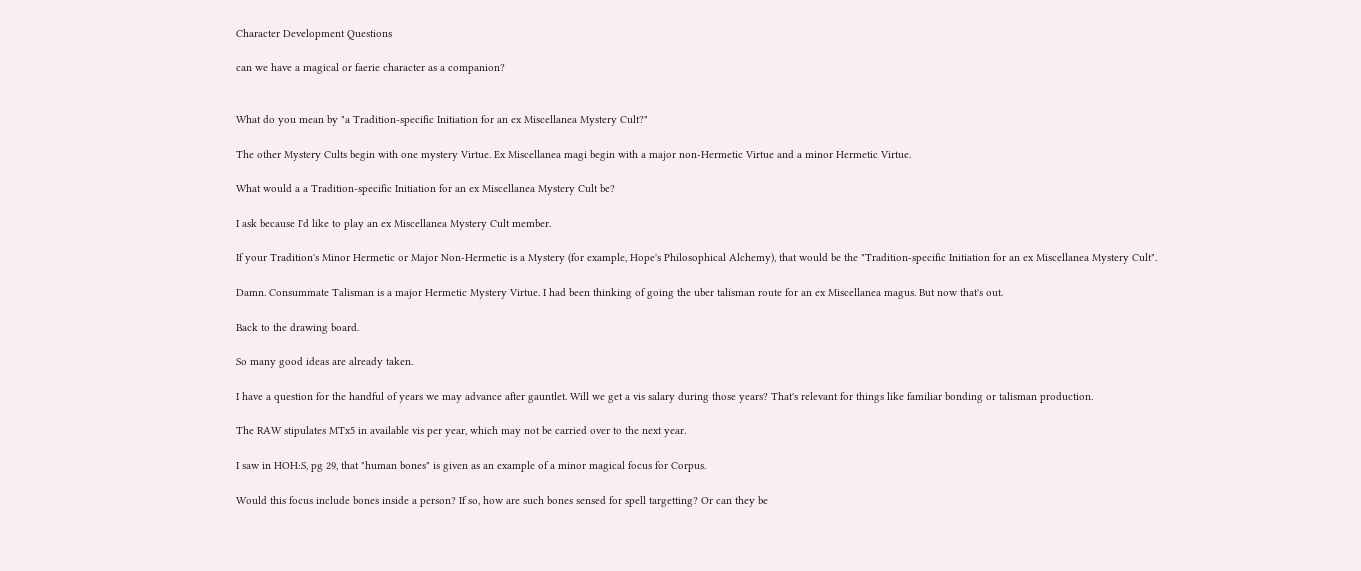Character Development Questions

can we have a magical or faerie character as a companion?


What do you mean by "a Tradition-specific Initiation for an ex Miscellanea Mystery Cult?"

The other Mystery Cults begin with one mystery Virtue. Ex Miscellanea magi begin with a major non-Hermetic Virtue and a minor Hermetic Virtue.

What would a a Tradition-specific Initiation for an ex Miscellanea Mystery Cult be?

I ask because I'd like to play an ex Miscellanea Mystery Cult member.

If your Tradition's Minor Hermetic or Major Non-Hermetic is a Mystery (for example, Hope's Philosophical Alchemy), that would be the "Tradition-specific Initiation for an ex Miscellanea Mystery Cult".

Damn. Consummate Talisman is a major Hermetic Mystery Virtue. I had been thinking of going the uber talisman route for an ex Miscellanea magus. But now that's out.

Back to the drawing board.

So many good ideas are already taken.

I have a question for the handful of years we may advance after gauntlet. Will we get a vis salary during those years? That's relevant for things like familiar bonding or talisman production.

The RAW stipulates MTx5 in available vis per year, which may not be carried over to the next year.

I saw in HOH:S, pg 29, that "human bones" is given as an example of a minor magical focus for Corpus.

Would this focus include bones inside a person? If so, how are such bones sensed for spell targetting? Or can they be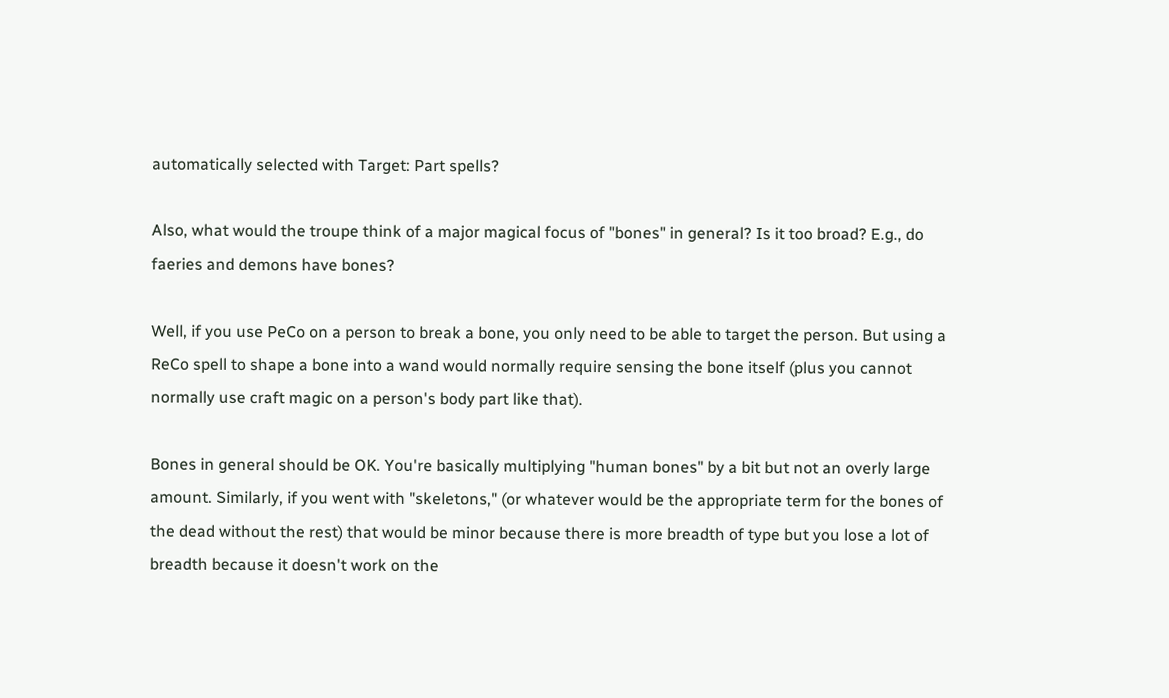automatically selected with Target: Part spells?

Also, what would the troupe think of a major magical focus of "bones" in general? Is it too broad? E.g., do faeries and demons have bones?

Well, if you use PeCo on a person to break a bone, you only need to be able to target the person. But using a ReCo spell to shape a bone into a wand would normally require sensing the bone itself (plus you cannot normally use craft magic on a person's body part like that).

Bones in general should be OK. You're basically multiplying "human bones" by a bit but not an overly large amount. Similarly, if you went with "skeletons," (or whatever would be the appropriate term for the bones of the dead without the rest) that would be minor because there is more breadth of type but you lose a lot of breadth because it doesn't work on the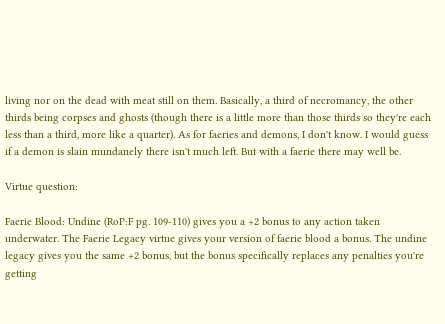living nor on the dead with meat still on them. Basically, a third of necromancy, the other thirds being corpses and ghosts (though there is a little more than those thirds so they're each less than a third, more like a quarter). As for faeries and demons, I don't know. I would guess if a demon is slain mundanely there isn't much left. But with a faerie there may well be.

Virtue question:

Faerie Blood: Undine (RoP:F pg. 109-110) gives you a +2 bonus to any action taken underwater. The Faerie Legacy virtue gives your version of faerie blood a bonus. The undine legacy gives you the same +2 bonus, but the bonus specifically replaces any penalties you're getting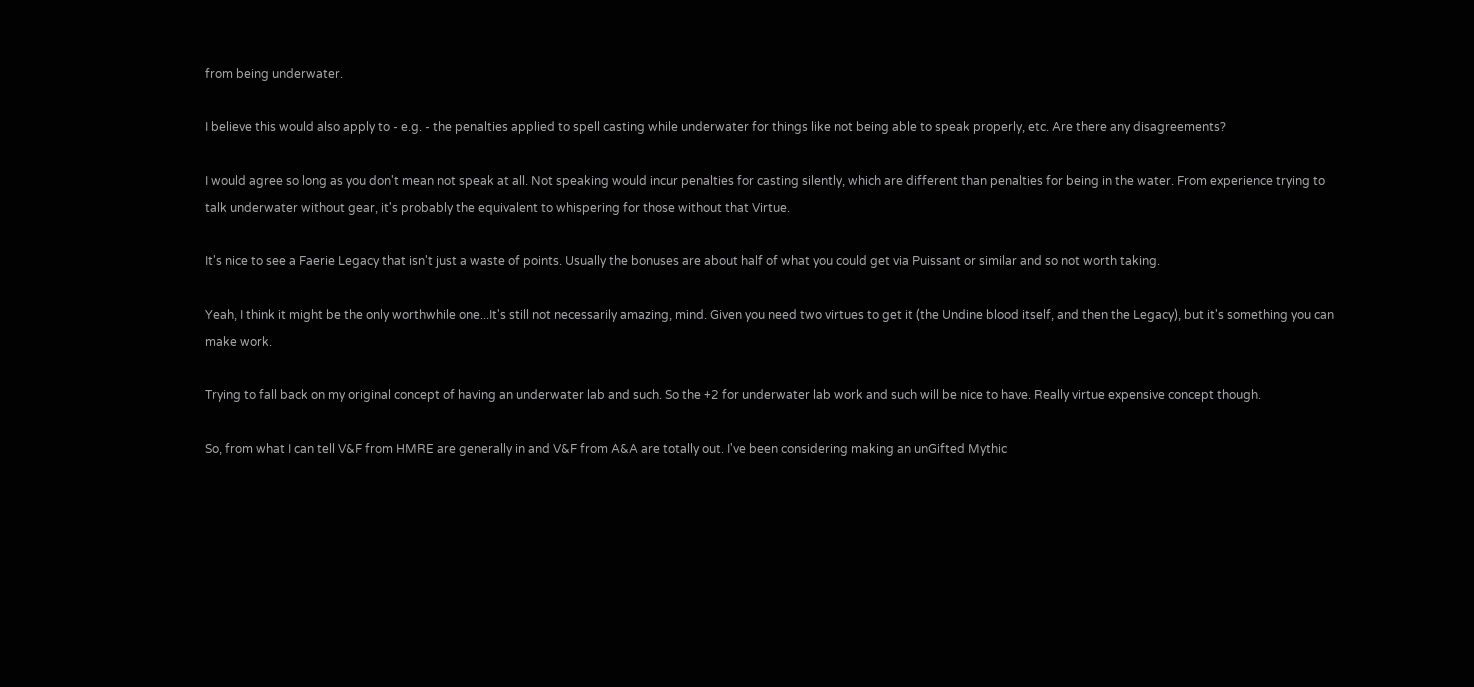from being underwater.

I believe this would also apply to - e.g. - the penalties applied to spell casting while underwater for things like not being able to speak properly, etc. Are there any disagreements?

I would agree so long as you don't mean not speak at all. Not speaking would incur penalties for casting silently, which are different than penalties for being in the water. From experience trying to talk underwater without gear, it's probably the equivalent to whispering for those without that Virtue.

It's nice to see a Faerie Legacy that isn't just a waste of points. Usually the bonuses are about half of what you could get via Puissant or similar and so not worth taking.

Yeah, I think it might be the only worthwhile one...It's still not necessarily amazing, mind. Given you need two virtues to get it (the Undine blood itself, and then the Legacy), but it's something you can make work.

Trying to fall back on my original concept of having an underwater lab and such. So the +2 for underwater lab work and such will be nice to have. Really virtue expensive concept though.

So, from what I can tell V&F from HMRE are generally in and V&F from A&A are totally out. I've been considering making an unGifted Mythic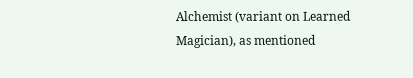Alchemist (variant on Learned Magician), as mentioned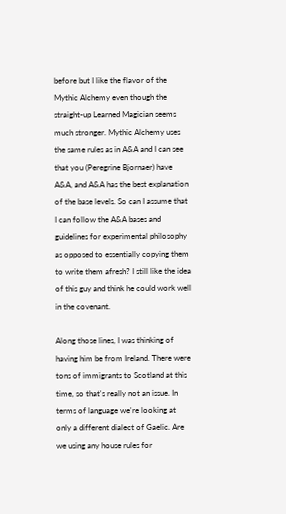before but I like the flavor of the Mythic Alchemy even though the straight-up Learned Magician seems much stronger. Mythic Alchemy uses the same rules as in A&A and I can see that you (Peregrine Bjornaer) have A&A, and A&A has the best explanation of the base levels. So can I assume that I can follow the A&A bases and guidelines for experimental philosophy as opposed to essentially copying them to write them afresh? I still like the idea of this guy and think he could work well in the covenant.

Along those lines, I was thinking of having him be from Ireland. There were tons of immigrants to Scotland at this time, so that's really not an issue. In terms of language we're looking at only a different dialect of Gaelic. Are we using any house rules for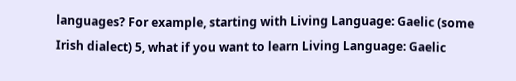languages? For example, starting with Living Language: Gaelic (some Irish dialect) 5, what if you want to learn Living Language: Gaelic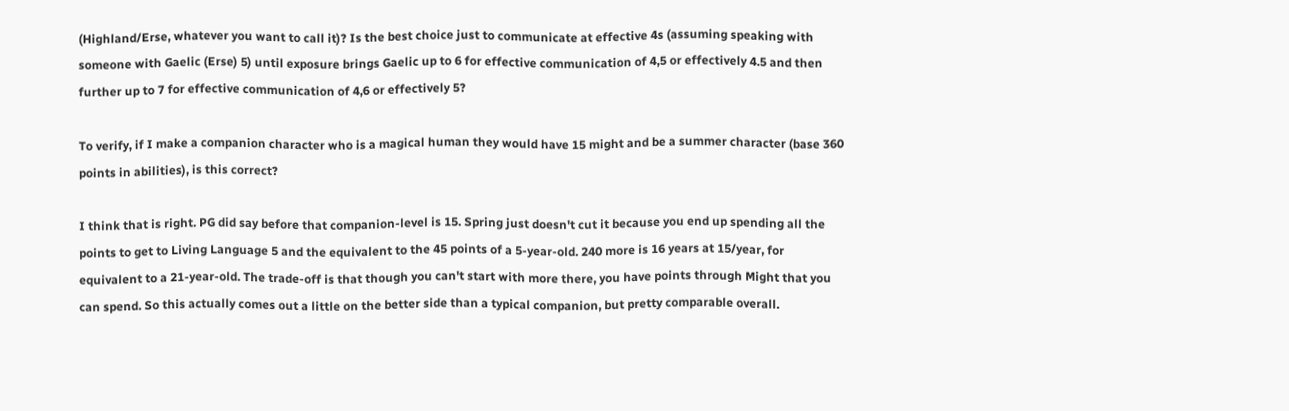(Highland/Erse, whatever you want to call it)? Is the best choice just to communicate at effective 4s (assuming speaking with someone with Gaelic (Erse) 5) until exposure brings Gaelic up to 6 for effective communication of 4,5 or effectively 4.5 and then further up to 7 for effective communication of 4,6 or effectively 5?

To verify, if I make a companion character who is a magical human they would have 15 might and be a summer character (base 360 points in abilities), is this correct?

I think that is right. PG did say before that companion-level is 15. Spring just doesn't cut it because you end up spending all the points to get to Living Language 5 and the equivalent to the 45 points of a 5-year-old. 240 more is 16 years at 15/year, for equivalent to a 21-year-old. The trade-off is that though you can't start with more there, you have points through Might that you can spend. So this actually comes out a little on the better side than a typical companion, but pretty comparable overall.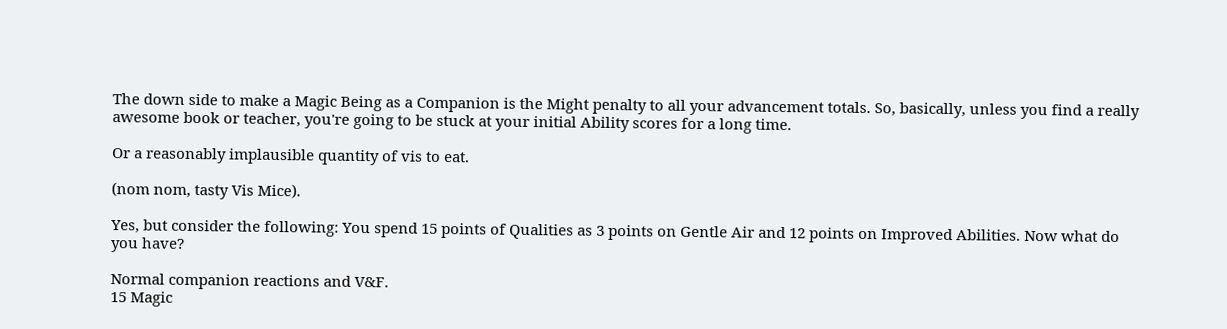The down side to make a Magic Being as a Companion is the Might penalty to all your advancement totals. So, basically, unless you find a really awesome book or teacher, you're going to be stuck at your initial Ability scores for a long time.

Or a reasonably implausible quantity of vis to eat.

(nom nom, tasty Vis Mice).

Yes, but consider the following: You spend 15 points of Qualities as 3 points on Gentle Air and 12 points on Improved Abilities. Now what do you have?

Normal companion reactions and V&F.
15 Magic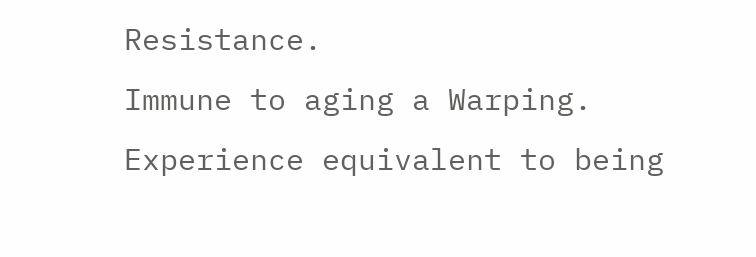Resistance.
Immune to aging a Warping.
Experience equivalent to being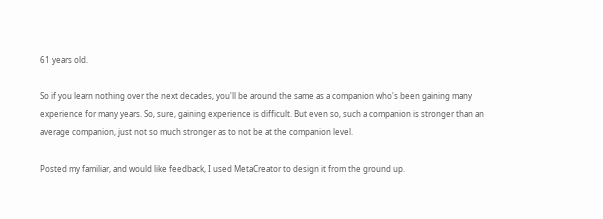61 years old.

So if you learn nothing over the next decades, you'll be around the same as a companion who's been gaining many experience for many years. So, sure, gaining experience is difficult. But even so, such a companion is stronger than an average companion, just not so much stronger as to not be at the companion level.

Posted my familiar, and would like feedback, I used MetaCreator to design it from the ground up.